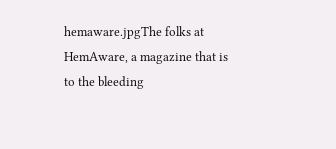hemaware.jpgThe folks at HemAware, a magazine that is to the bleeding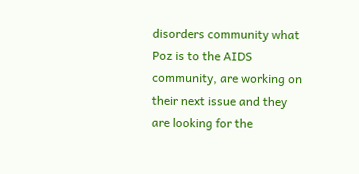disorders community what Poz is to the AIDS community, are working on their next issue and they are looking for the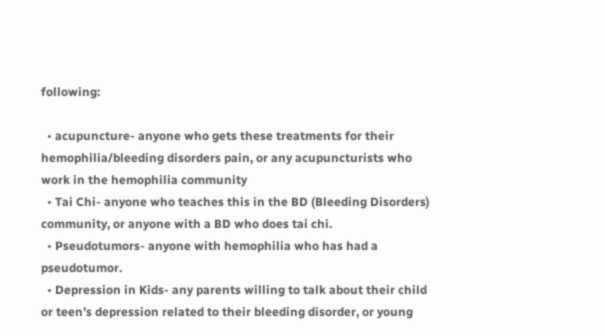following:

  • acupuncture- anyone who gets these treatments for their hemophilia/bleeding disorders pain, or any acupuncturists who work in the hemophilia community
  • Tai Chi- anyone who teaches this in the BD (Bleeding Disorders) community, or anyone with a BD who does tai chi.
  • Pseudotumors- anyone with hemophilia who has had a pseudotumor.
  • Depression in Kids- any parents willing to talk about their child or teen’s depression related to their bleeding disorder, or young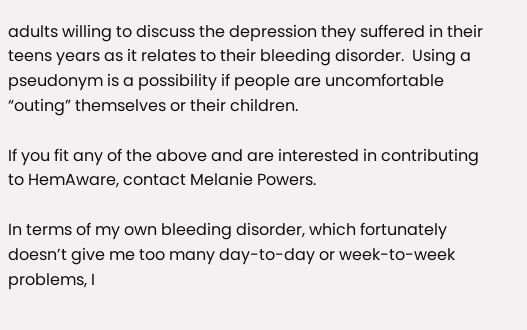adults willing to discuss the depression they suffered in their teens years as it relates to their bleeding disorder.  Using a pseudonym is a possibility if people are uncomfortable “outing” themselves or their children.

If you fit any of the above and are interested in contributing to HemAware, contact Melanie Powers.

In terms of my own bleeding disorder, which fortunately doesn’t give me too many day-to-day or week-to-week problems, I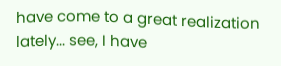have come to a great realization lately... see, I have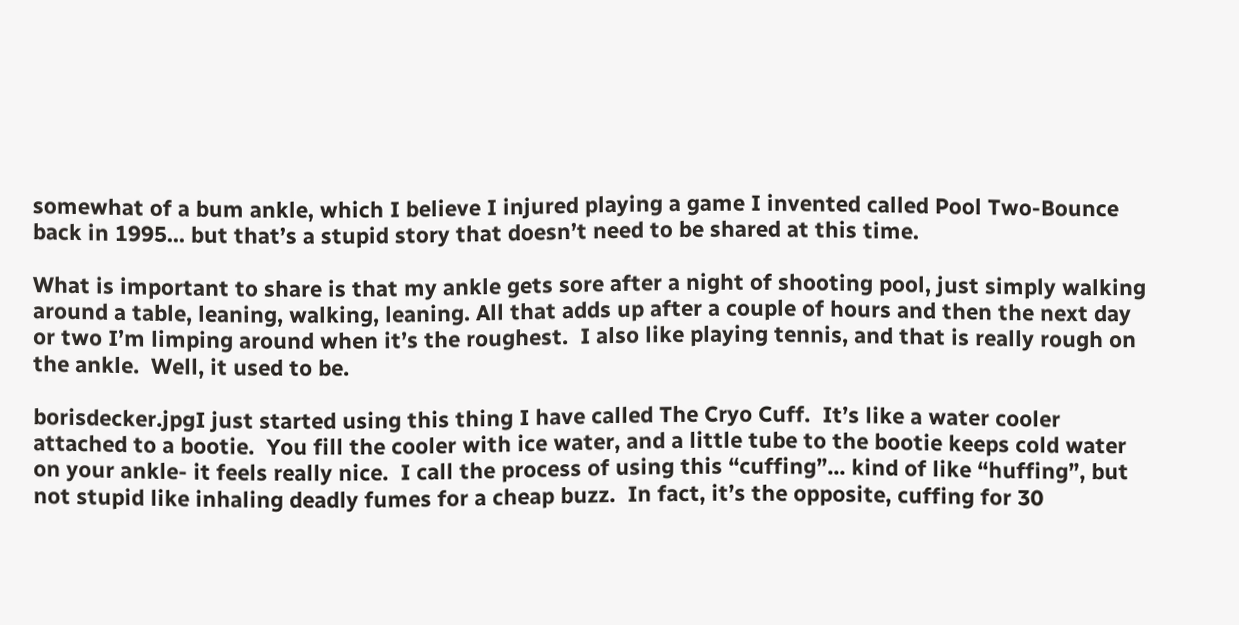somewhat of a bum ankle, which I believe I injured playing a game I invented called Pool Two-Bounce back in 1995... but that’s a stupid story that doesn’t need to be shared at this time.

What is important to share is that my ankle gets sore after a night of shooting pool, just simply walking around a table, leaning, walking, leaning. All that adds up after a couple of hours and then the next day or two I’m limping around when it’s the roughest.  I also like playing tennis, and that is really rough on the ankle.  Well, it used to be.

borisdecker.jpgI just started using this thing I have called The Cryo Cuff.  It’s like a water cooler attached to a bootie.  You fill the cooler with ice water, and a little tube to the bootie keeps cold water on your ankle- it feels really nice.  I call the process of using this “cuffing”... kind of like “huffing”, but not stupid like inhaling deadly fumes for a cheap buzz.  In fact, it’s the opposite, cuffing for 30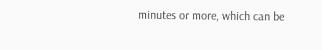minutes or more, which can be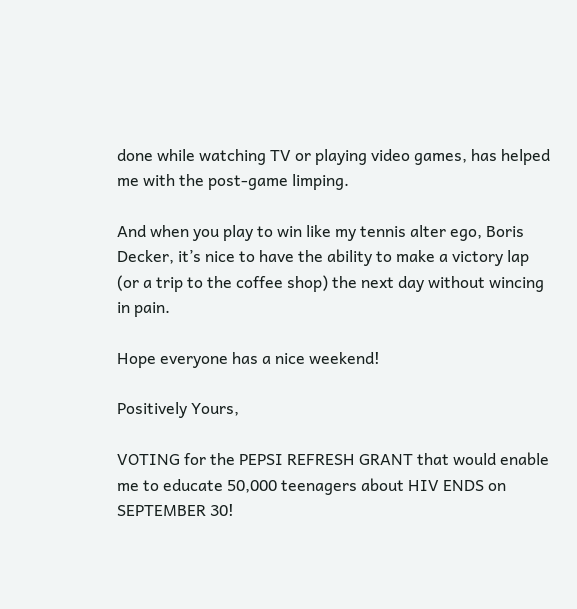done while watching TV or playing video games, has helped me with the post-game limping.

And when you play to win like my tennis alter ego, Boris Decker, it’s nice to have the ability to make a victory lap (or a trip to the coffee shop) the next day without wincing in pain.

Hope everyone has a nice weekend!

Positively Yours,

VOTING for the PEPSI REFRESH GRANT that would enable me to educate 50,000 teenagers about HIV ENDS on SEPTEMBER 30!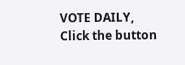VOTE DAILY, Click the button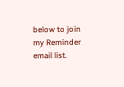below to join my Reminder email list.